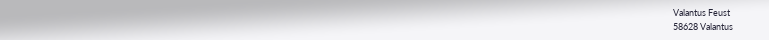Valantus Feust
58628 Valantus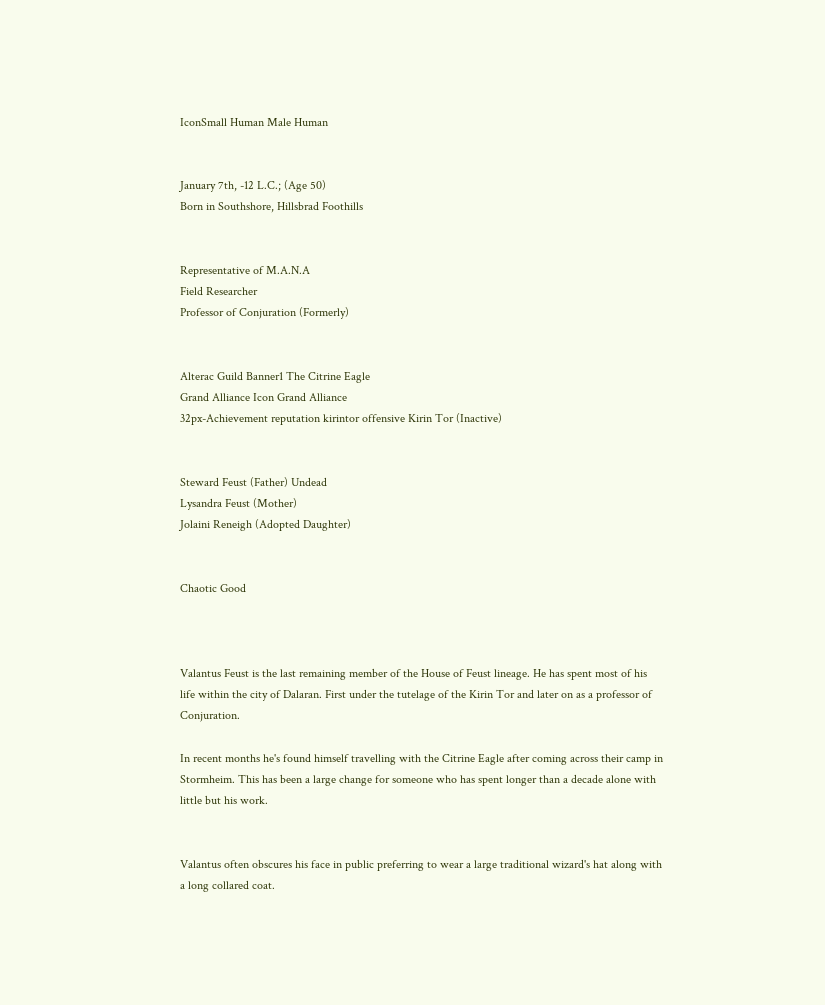IconSmall Human Male Human


January 7th, -12 L.C.; (Age 50)
Born in Southshore, Hillsbrad Foothills


Representative of M.A.N.A
Field Researcher
Professor of Conjuration (Formerly)


Alterac Guild Banner1 The Citrine Eagle
Grand Alliance Icon Grand Alliance
32px-Achievement reputation kirintor offensive Kirin Tor (Inactive)


Steward Feust (Father) Undead
Lysandra Feust (Mother)
Jolaini Reneigh (Adopted Daughter)


Chaotic Good



Valantus Feust is the last remaining member of the House of Feust lineage. He has spent most of his life within the city of Dalaran. First under the tutelage of the Kirin Tor and later on as a professor of Conjuration.

In recent months he's found himself travelling with the Citrine Eagle after coming across their camp in Stormheim. This has been a large change for someone who has spent longer than a decade alone with little but his work.


Valantus often obscures his face in public preferring to wear a large traditional wizard's hat along with a long collared coat.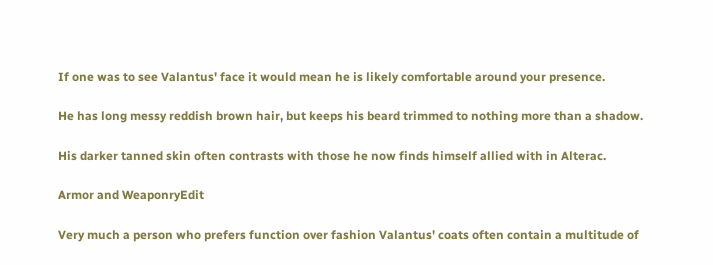If one was to see Valantus' face it would mean he is likely comfortable around your presence.

He has long messy reddish brown hair, but keeps his beard trimmed to nothing more than a shadow.

His darker tanned skin often contrasts with those he now finds himself allied with in Alterac.

Armor and WeaponryEdit

Very much a person who prefers function over fashion Valantus' coats often contain a multitude of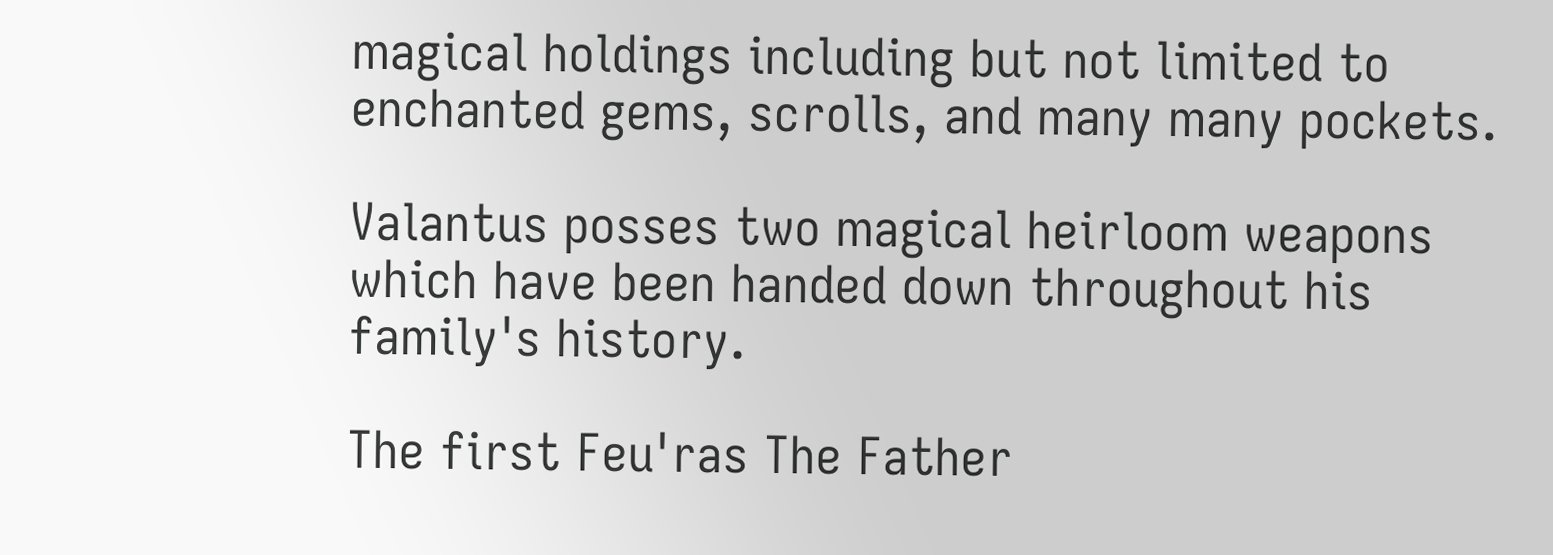magical holdings including but not limited to enchanted gems, scrolls, and many many pockets.

Valantus posses two magical heirloom weapons which have been handed down throughout his family's history.

The first Feu'ras The Father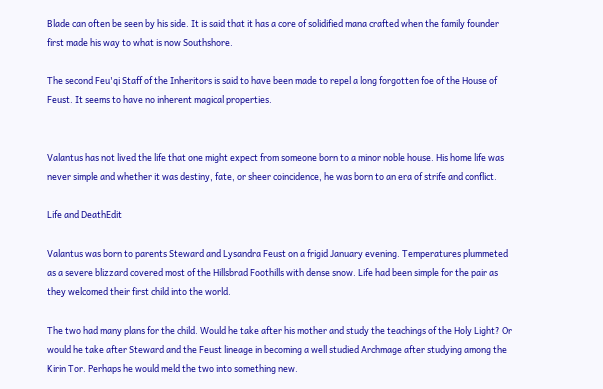Blade can often be seen by his side. It is said that it has a core of solidified mana crafted when the family founder first made his way to what is now Southshore.

The second Feu'qi Staff of the Inheritors is said to have been made to repel a long forgotten foe of the House of Feust. It seems to have no inherent magical properties.


Valantus has not lived the life that one might expect from someone born to a minor noble house. His home life was never simple and whether it was destiny, fate, or sheer coincidence, he was born to an era of strife and conflict.

Life and DeathEdit

Valantus was born to parents Steward and Lysandra Feust on a frigid January evening. Temperatures plummeted as a severe blizzard covered most of the Hillsbrad Foothills with dense snow. Life had been simple for the pair as they welcomed their first child into the world.

The two had many plans for the child. Would he take after his mother and study the teachings of the Holy Light? Or would he take after Steward and the Feust lineage in becoming a well studied Archmage after studying among the Kirin Tor. Perhaps he would meld the two into something new.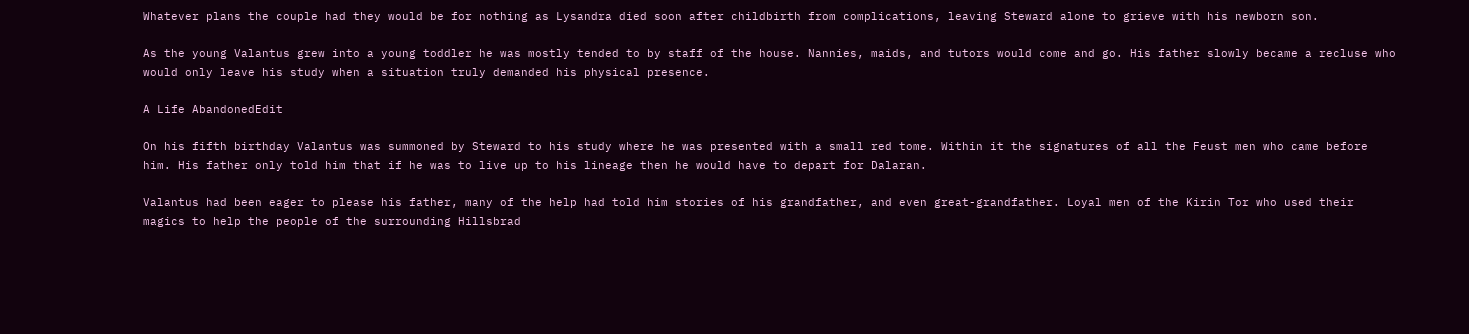Whatever plans the couple had they would be for nothing as Lysandra died soon after childbirth from complications, leaving Steward alone to grieve with his newborn son.

As the young Valantus grew into a young toddler he was mostly tended to by staff of the house. Nannies, maids, and tutors would come and go. His father slowly became a recluse who would only leave his study when a situation truly demanded his physical presence.

A Life AbandonedEdit

On his fifth birthday Valantus was summoned by Steward to his study where he was presented with a small red tome. Within it the signatures of all the Feust men who came before him. His father only told him that if he was to live up to his lineage then he would have to depart for Dalaran.

Valantus had been eager to please his father, many of the help had told him stories of his grandfather, and even great-grandfather. Loyal men of the Kirin Tor who used their magics to help the people of the surrounding Hillsbrad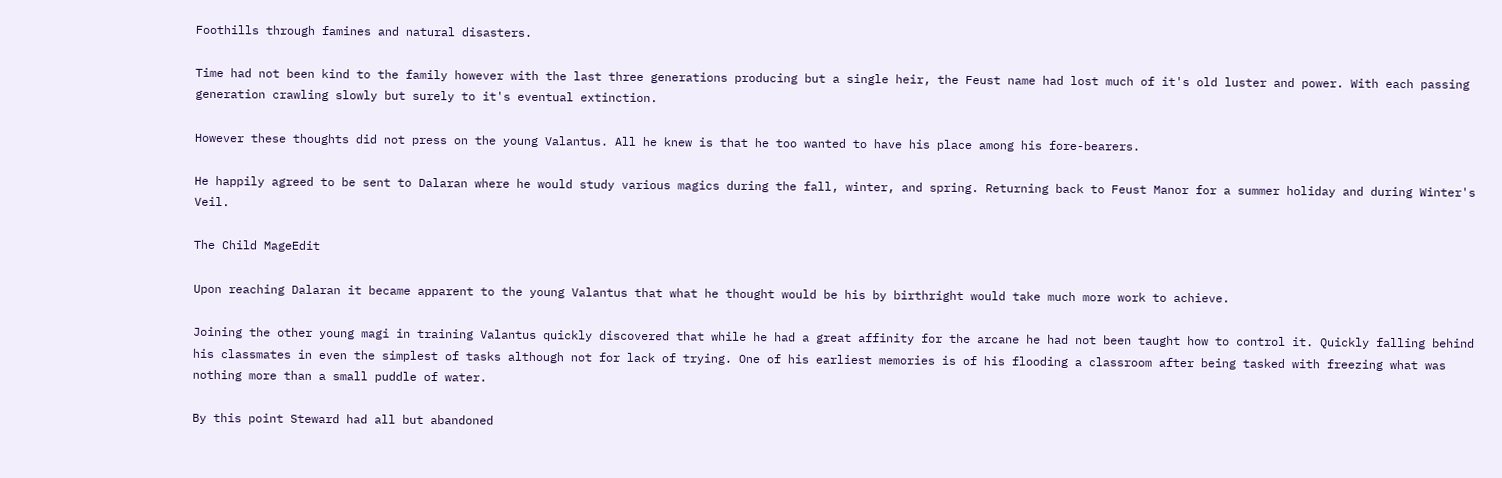Foothills through famines and natural disasters.

Time had not been kind to the family however with the last three generations producing but a single heir, the Feust name had lost much of it's old luster and power. With each passing generation crawling slowly but surely to it's eventual extinction.

However these thoughts did not press on the young Valantus. All he knew is that he too wanted to have his place among his fore-bearers.

He happily agreed to be sent to Dalaran where he would study various magics during the fall, winter, and spring. Returning back to Feust Manor for a summer holiday and during Winter's Veil.

The Child MageEdit

Upon reaching Dalaran it became apparent to the young Valantus that what he thought would be his by birthright would take much more work to achieve.

Joining the other young magi in training Valantus quickly discovered that while he had a great affinity for the arcane he had not been taught how to control it. Quickly falling behind his classmates in even the simplest of tasks although not for lack of trying. One of his earliest memories is of his flooding a classroom after being tasked with freezing what was nothing more than a small puddle of water.

By this point Steward had all but abandoned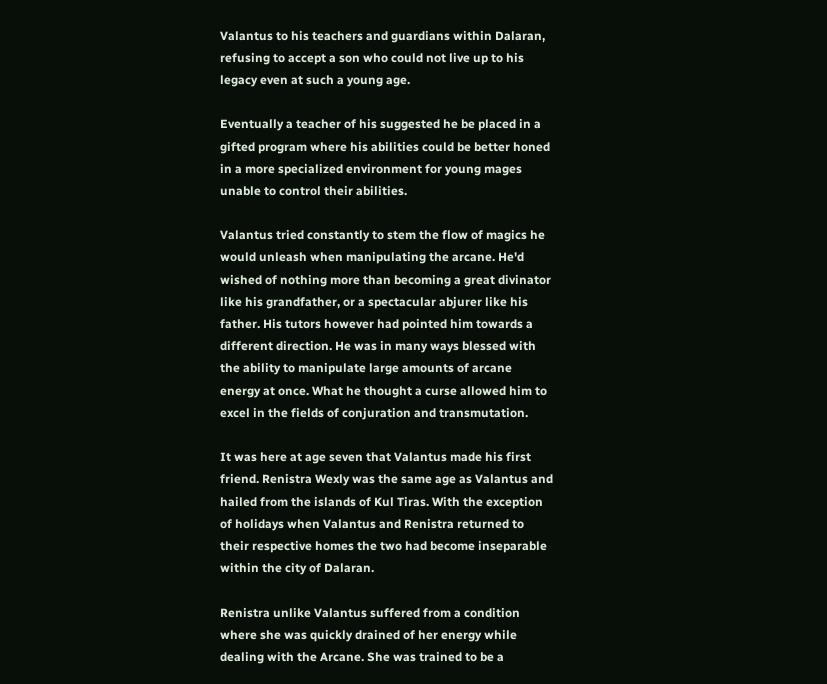Valantus to his teachers and guardians within Dalaran, refusing to accept a son who could not live up to his legacy even at such a young age.

Eventually a teacher of his suggested he be placed in a gifted program where his abilities could be better honed in a more specialized environment for young mages unable to control their abilities.

Valantus tried constantly to stem the flow of magics he would unleash when manipulating the arcane. He'd wished of nothing more than becoming a great divinator like his grandfather, or a spectacular abjurer like his father. His tutors however had pointed him towards a different direction. He was in many ways blessed with the ability to manipulate large amounts of arcane energy at once. What he thought a curse allowed him to excel in the fields of conjuration and transmutation.

It was here at age seven that Valantus made his first friend. Renistra Wexly was the same age as Valantus and hailed from the islands of Kul Tiras. With the exception of holidays when Valantus and Renistra returned to their respective homes the two had become inseparable within the city of Dalaran.

Renistra unlike Valantus suffered from a condition where she was quickly drained of her energy while dealing with the Arcane. She was trained to be a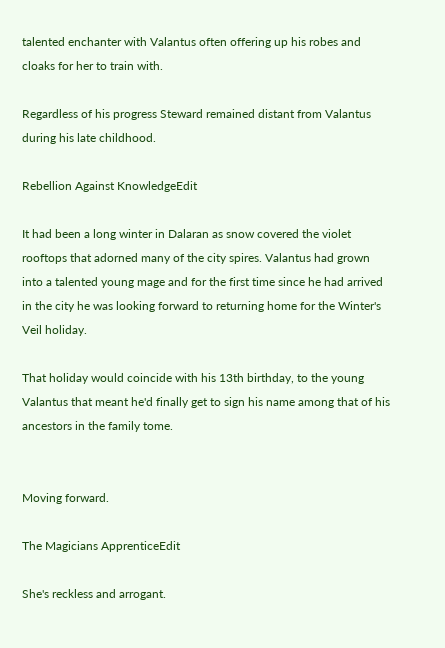talented enchanter with Valantus often offering up his robes and cloaks for her to train with.

Regardless of his progress Steward remained distant from Valantus during his late childhood.

Rebellion Against KnowledgeEdit

It had been a long winter in Dalaran as snow covered the violet rooftops that adorned many of the city spires. Valantus had grown into a talented young mage and for the first time since he had arrived in the city he was looking forward to returning home for the Winter's Veil holiday.

That holiday would coincide with his 13th birthday, to the young Valantus that meant he'd finally get to sign his name among that of his ancestors in the family tome.


Moving forward.

The Magicians ApprenticeEdit

She's reckless and arrogant.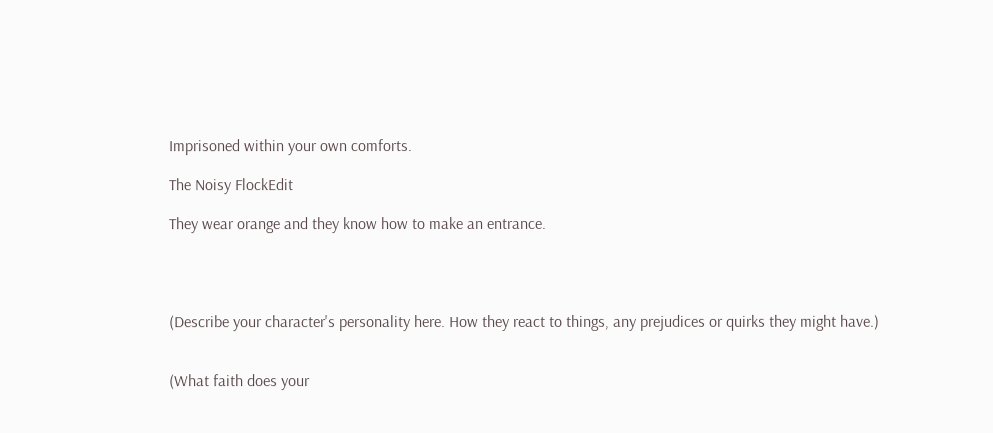Imprisoned within your own comforts.

The Noisy FlockEdit

They wear orange and they know how to make an entrance.




(Describe your character's personality here. How they react to things, any prejudices or quirks they might have.)


(What faith does your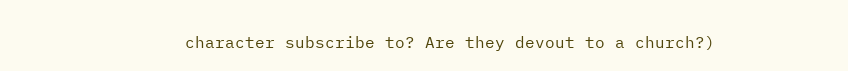character subscribe to? Are they devout to a church?)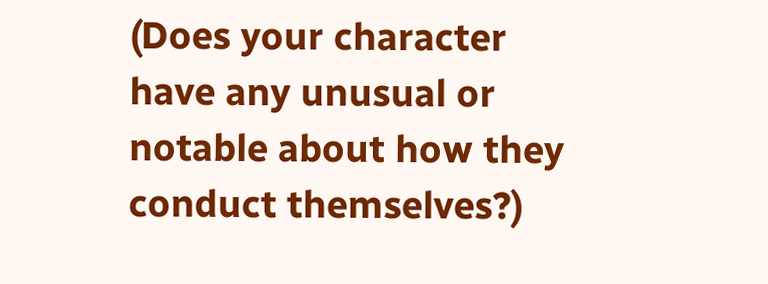(Does your character have any unusual or notable about how they conduct themselves?)